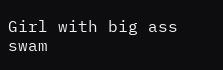Girl with big ass swam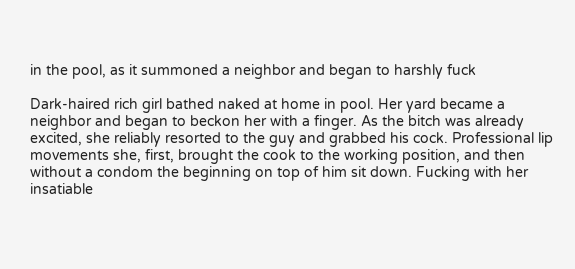in the pool, as it summoned a neighbor and began to harshly fuck

Dark-haired rich girl bathed naked at home in pool. Her yard became a neighbor and began to beckon her with a finger. As the bitch was already excited, she reliably resorted to the guy and grabbed his cock. Professional lip movements she, first, brought the cook to the working position, and then without a condom the beginning on top of him sit down. Fucking with her insatiable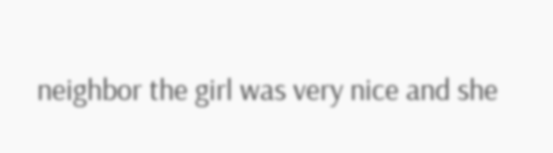neighbor the girl was very nice and she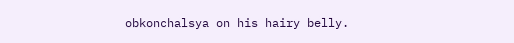obkonchalsya on his hairy belly.